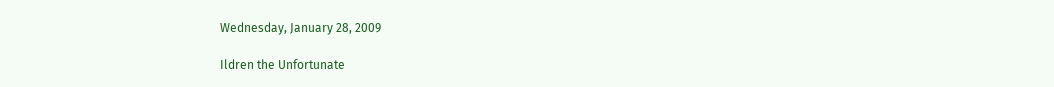Wednesday, January 28, 2009

Ildren the Unfortunate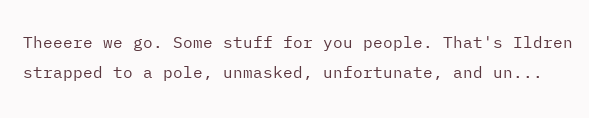Theeere we go. Some stuff for you people. That's Ildren strapped to a pole, unmasked, unfortunate, and un...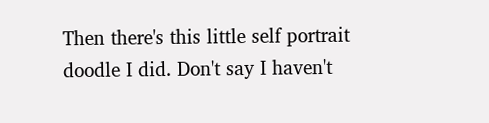Then there's this little self portrait doodle I did. Don't say I haven't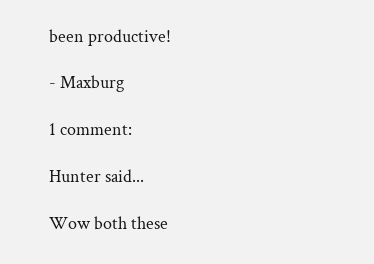been productive!

- Maxburg

1 comment:

Hunter said...

Wow both these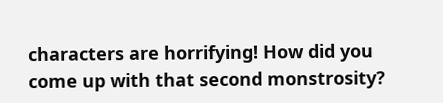characters are horrifying! How did you come up with that second monstrosity?